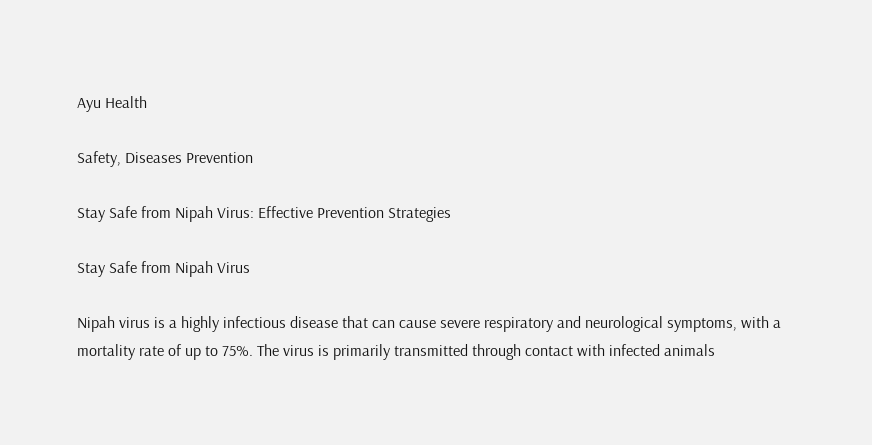Ayu Health

Safety, Diseases Prevention

Stay Safe from Nipah Virus: Effective Prevention Strategies

Stay Safe from Nipah Virus

Nipah virus is a highly infectious disease that can cause severe respiratory and neurological symptoms, with a mortality rate of up to 75%. The virus is primarily transmitted through contact with infected animals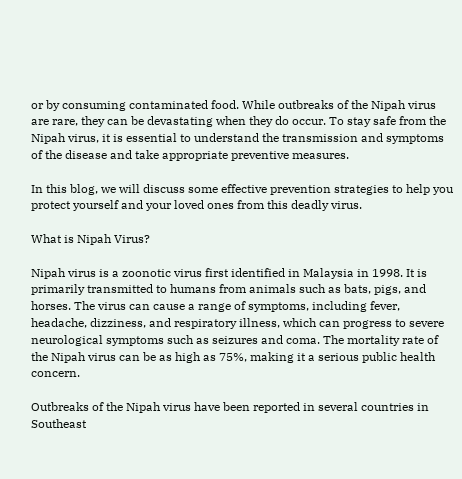or by consuming contaminated food. While outbreaks of the Nipah virus are rare, they can be devastating when they do occur. To stay safe from the Nipah virus, it is essential to understand the transmission and symptoms of the disease and take appropriate preventive measures.

In this blog, we will discuss some effective prevention strategies to help you protect yourself and your loved ones from this deadly virus.

What is Nipah Virus?

Nipah virus is a zoonotic virus first identified in Malaysia in 1998. It is primarily transmitted to humans from animals such as bats, pigs, and horses. The virus can cause a range of symptoms, including fever, headache, dizziness, and respiratory illness, which can progress to severe neurological symptoms such as seizures and coma. The mortality rate of the Nipah virus can be as high as 75%, making it a serious public health concern.

Outbreaks of the Nipah virus have been reported in several countries in Southeast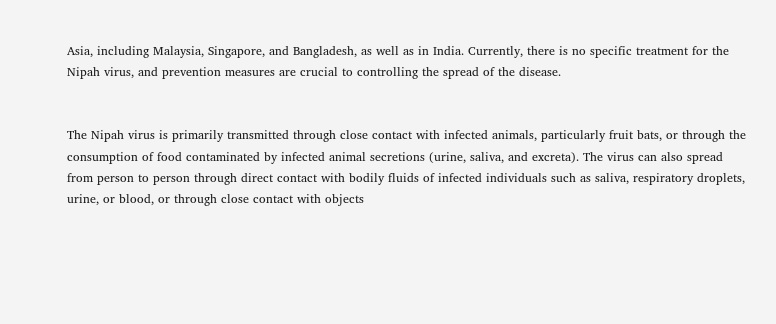Asia, including Malaysia, Singapore, and Bangladesh, as well as in India. Currently, there is no specific treatment for the Nipah virus, and prevention measures are crucial to controlling the spread of the disease.


The Nipah virus is primarily transmitted through close contact with infected animals, particularly fruit bats, or through the consumption of food contaminated by infected animal secretions (urine, saliva, and excreta). The virus can also spread from person to person through direct contact with bodily fluids of infected individuals such as saliva, respiratory droplets, urine, or blood, or through close contact with objects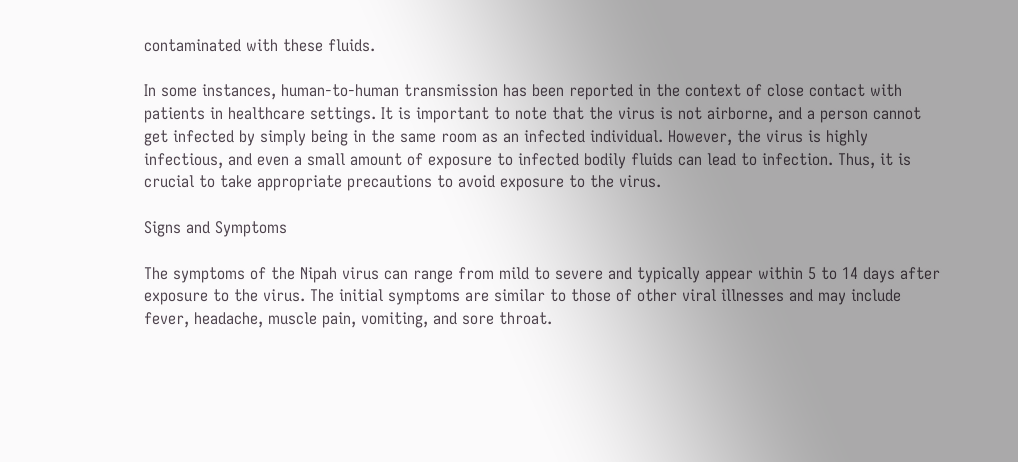contaminated with these fluids.

In some instances, human-to-human transmission has been reported in the context of close contact with patients in healthcare settings. It is important to note that the virus is not airborne, and a person cannot get infected by simply being in the same room as an infected individual. However, the virus is highly infectious, and even a small amount of exposure to infected bodily fluids can lead to infection. Thus, it is crucial to take appropriate precautions to avoid exposure to the virus.

Signs and Symptoms

The symptoms of the Nipah virus can range from mild to severe and typically appear within 5 to 14 days after exposure to the virus. The initial symptoms are similar to those of other viral illnesses and may include fever, headache, muscle pain, vomiting, and sore throat.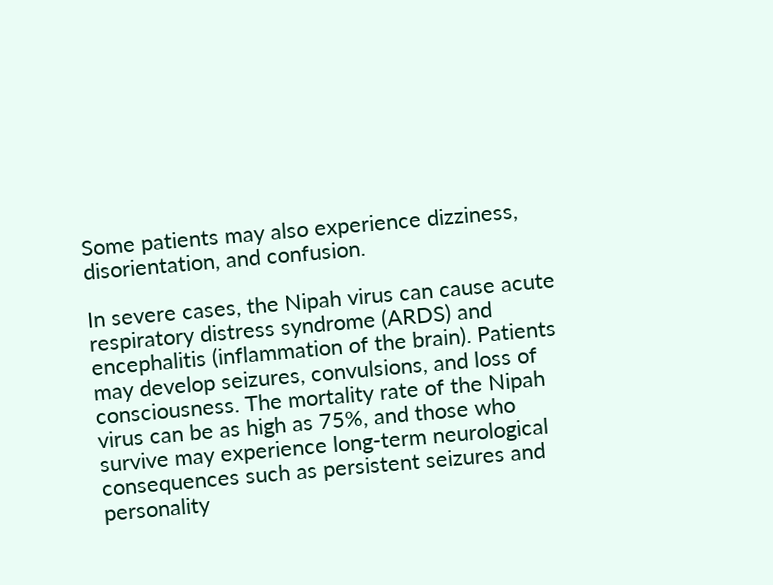Some patients may also experience dizziness, disorientation, and confusion.

In severe cases, the Nipah virus can cause acute respiratory distress syndrome (ARDS) and encephalitis (inflammation of the brain). Patients may develop seizures, convulsions, and loss of consciousness. The mortality rate of the Nipah virus can be as high as 75%, and those who survive may experience long-term neurological consequences such as persistent seizures and personality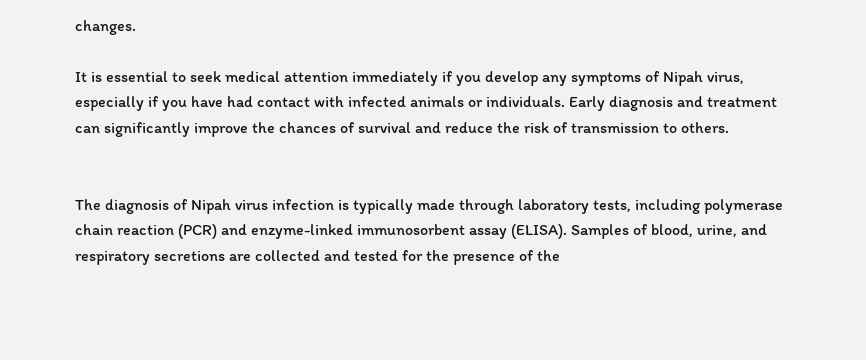changes.

It is essential to seek medical attention immediately if you develop any symptoms of Nipah virus, especially if you have had contact with infected animals or individuals. Early diagnosis and treatment can significantly improve the chances of survival and reduce the risk of transmission to others.


The diagnosis of Nipah virus infection is typically made through laboratory tests, including polymerase chain reaction (PCR) and enzyme-linked immunosorbent assay (ELISA). Samples of blood, urine, and respiratory secretions are collected and tested for the presence of the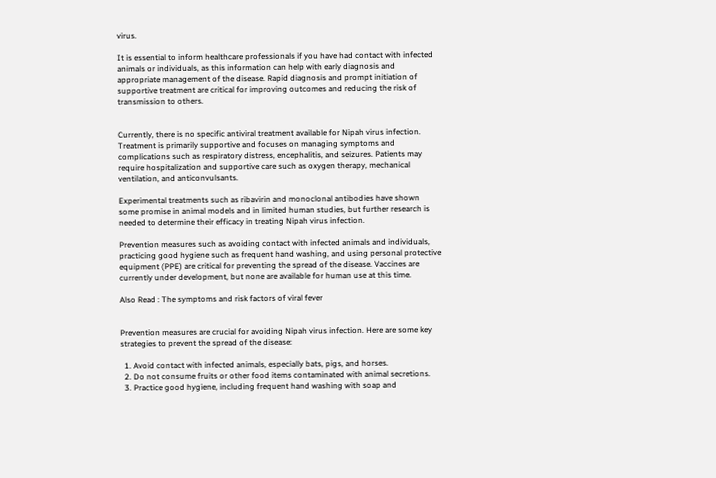virus.

It is essential to inform healthcare professionals if you have had contact with infected animals or individuals, as this information can help with early diagnosis and appropriate management of the disease. Rapid diagnosis and prompt initiation of supportive treatment are critical for improving outcomes and reducing the risk of transmission to others.


Currently, there is no specific antiviral treatment available for Nipah virus infection. Treatment is primarily supportive and focuses on managing symptoms and complications such as respiratory distress, encephalitis, and seizures. Patients may require hospitalization and supportive care such as oxygen therapy, mechanical ventilation, and anticonvulsants.

Experimental treatments such as ribavirin and monoclonal antibodies have shown some promise in animal models and in limited human studies, but further research is needed to determine their efficacy in treating Nipah virus infection.

Prevention measures such as avoiding contact with infected animals and individuals, practicing good hygiene such as frequent hand washing, and using personal protective equipment (PPE) are critical for preventing the spread of the disease. Vaccines are currently under development, but none are available for human use at this time.

Also Read : The symptoms and risk factors of viral fever


Prevention measures are crucial for avoiding Nipah virus infection. Here are some key strategies to prevent the spread of the disease:

  1. Avoid contact with infected animals, especially bats, pigs, and horses.
  2. Do not consume fruits or other food items contaminated with animal secretions.
  3. Practice good hygiene, including frequent hand washing with soap and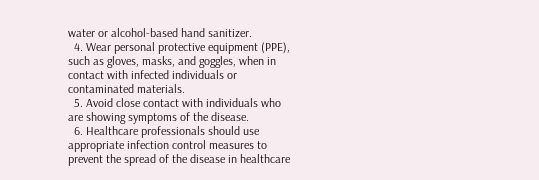water or alcohol-based hand sanitizer.
  4. Wear personal protective equipment (PPE), such as gloves, masks, and goggles, when in contact with infected individuals or contaminated materials.
  5. Avoid close contact with individuals who are showing symptoms of the disease.
  6. Healthcare professionals should use appropriate infection control measures to prevent the spread of the disease in healthcare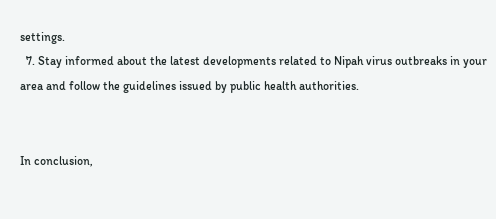settings.
  7. Stay informed about the latest developments related to Nipah virus outbreaks in your area and follow the guidelines issued by public health authorities.


In conclusion,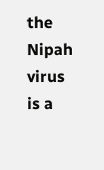the Nipah virus is a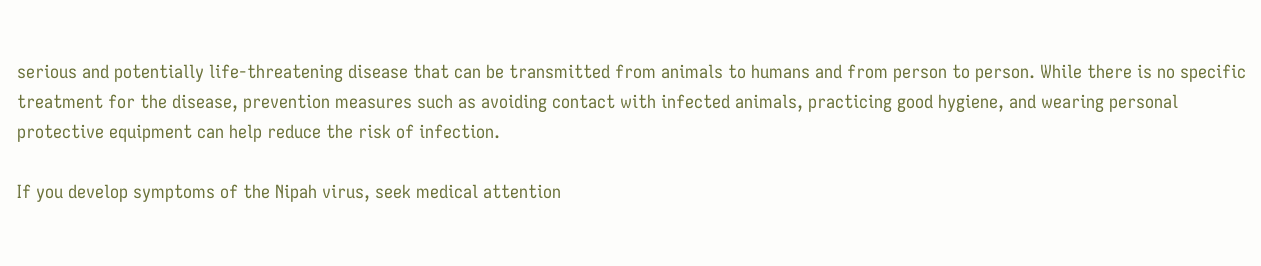serious and potentially life-threatening disease that can be transmitted from animals to humans and from person to person. While there is no specific treatment for the disease, prevention measures such as avoiding contact with infected animals, practicing good hygiene, and wearing personal protective equipment can help reduce the risk of infection.

If you develop symptoms of the Nipah virus, seek medical attention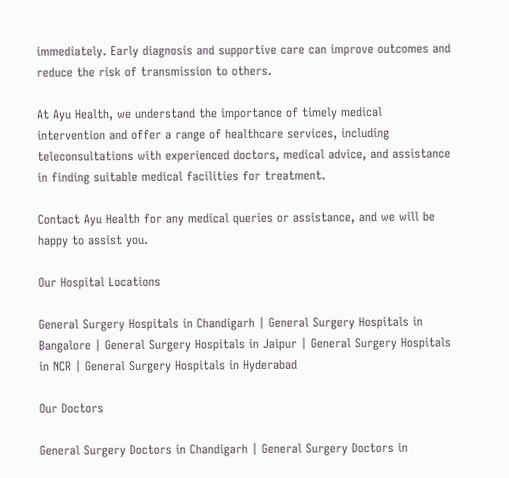immediately. Early diagnosis and supportive care can improve outcomes and reduce the risk of transmission to others.

At Ayu Health, we understand the importance of timely medical intervention and offer a range of healthcare services, including teleconsultations with experienced doctors, medical advice, and assistance in finding suitable medical facilities for treatment.

Contact Ayu Health for any medical queries or assistance, and we will be happy to assist you.

Our Hospital Locations

General Surgery Hospitals in Chandigarh | General Surgery Hospitals in Bangalore | General Surgery Hospitals in Jaipur | General Surgery Hospitals in NCR | General Surgery Hospitals in Hyderabad

Our Doctors

General Surgery Doctors in Chandigarh | General Surgery Doctors in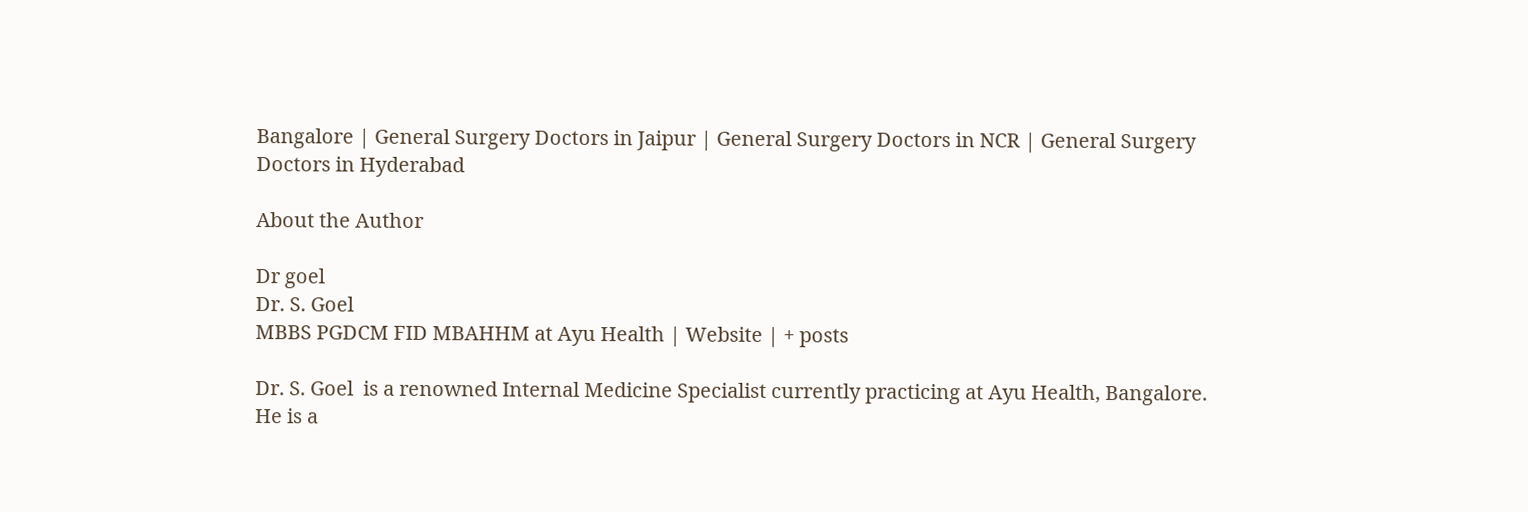Bangalore | General Surgery Doctors in Jaipur | General Surgery Doctors in NCR | General Surgery Doctors in Hyderabad

About the Author

Dr goel
Dr. S. Goel
MBBS PGDCM FID MBAHHM at Ayu Health | Website | + posts

Dr. S. Goel  is a renowned Internal Medicine Specialist currently practicing at Ayu Health, Bangalore.  He is a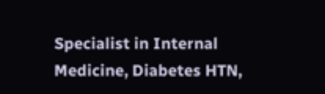Specialist in Internal Medicine, Diabetes HTN,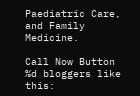Paediatric Care, and Family Medicine.

Call Now Button
%d bloggers like this: